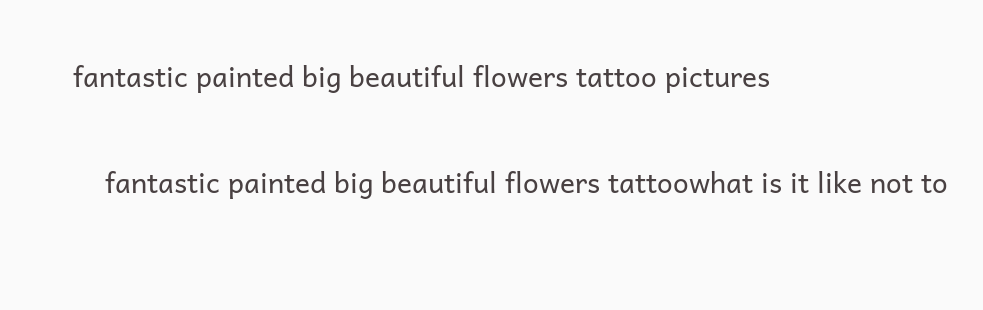fantastic painted big beautiful flowers tattoo pictures

    fantastic painted big beautiful flowers tattoowhat is it like not to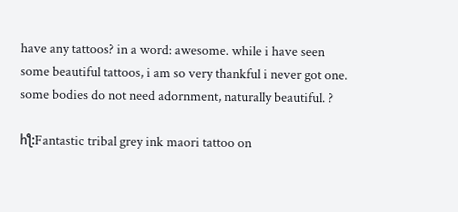have any tattoos? in a word: awesome. while i have seen some beautiful tattoos, i am so very thankful i never got one. some bodies do not need adornment, naturally beautiful. ?

һƪ:Fantastic tribal grey ink maori tattoo on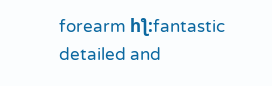forearm һƪ:fantastic detailed and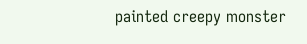painted creepy monster